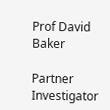Prof David Baker

Partner Investigator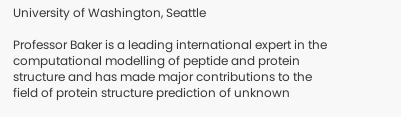University of Washington, Seattle

Professor Baker is a leading international expert in the computational modelling of peptide and protein structure and has made major contributions to the field of protein structure prediction of unknown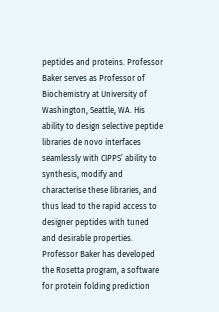peptides and proteins. Professor Baker serves as Professor of Biochemistry at University of Washington, Seattle, WA. His ability to design selective peptide libraries de novo interfaces seamlessly with CIPPS’ ability to synthesis, modify and characterise these libraries, and thus lead to the rapid access to designer peptides with tuned and desirable properties. Professor Baker has developed the Rosetta program, a software for protein folding prediction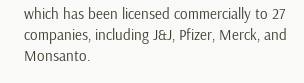which has been licensed commercially to 27 companies, including J&J, Pfizer, Merck, and Monsanto.